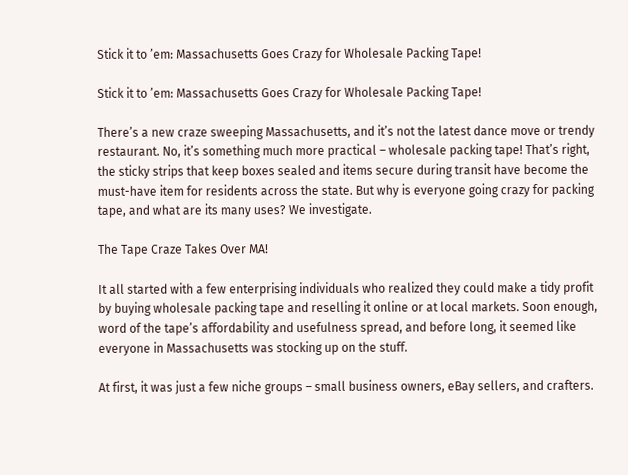Stick it to ’em: Massachusetts Goes Crazy for Wholesale Packing Tape!

Stick it to ’em: Massachusetts Goes Crazy for Wholesale Packing Tape!

There’s a new craze sweeping Massachusetts, and it’s not the latest dance move or trendy restaurant. No, it’s something much more practical – wholesale packing tape! That’s right, the sticky strips that keep boxes sealed and items secure during transit have become the must-have item for residents across the state. But why is everyone going crazy for packing tape, and what are its many uses? We investigate.

The Tape Craze Takes Over MA!

It all started with a few enterprising individuals who realized they could make a tidy profit by buying wholesale packing tape and reselling it online or at local markets. Soon enough, word of the tape’s affordability and usefulness spread, and before long, it seemed like everyone in Massachusetts was stocking up on the stuff.

At first, it was just a few niche groups – small business owners, eBay sellers, and crafters.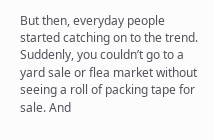But then, everyday people started catching on to the trend. Suddenly, you couldn’t go to a yard sale or flea market without seeing a roll of packing tape for sale. And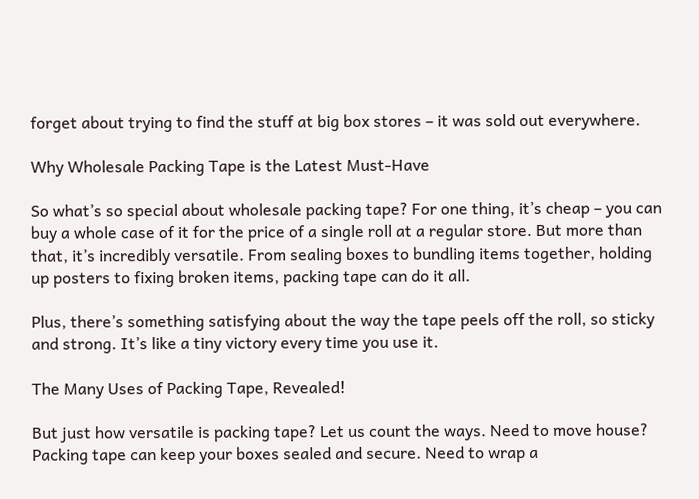forget about trying to find the stuff at big box stores – it was sold out everywhere.

Why Wholesale Packing Tape is the Latest Must-Have

So what’s so special about wholesale packing tape? For one thing, it’s cheap – you can buy a whole case of it for the price of a single roll at a regular store. But more than that, it’s incredibly versatile. From sealing boxes to bundling items together, holding up posters to fixing broken items, packing tape can do it all.

Plus, there’s something satisfying about the way the tape peels off the roll, so sticky and strong. It’s like a tiny victory every time you use it.

The Many Uses of Packing Tape, Revealed!

But just how versatile is packing tape? Let us count the ways. Need to move house? Packing tape can keep your boxes sealed and secure. Need to wrap a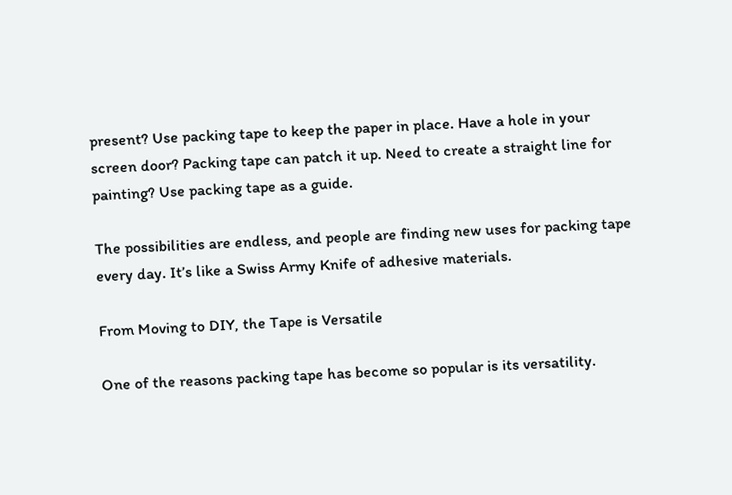present? Use packing tape to keep the paper in place. Have a hole in your screen door? Packing tape can patch it up. Need to create a straight line for painting? Use packing tape as a guide.

The possibilities are endless, and people are finding new uses for packing tape every day. It’s like a Swiss Army Knife of adhesive materials.

From Moving to DIY, the Tape is Versatile

One of the reasons packing tape has become so popular is its versatility.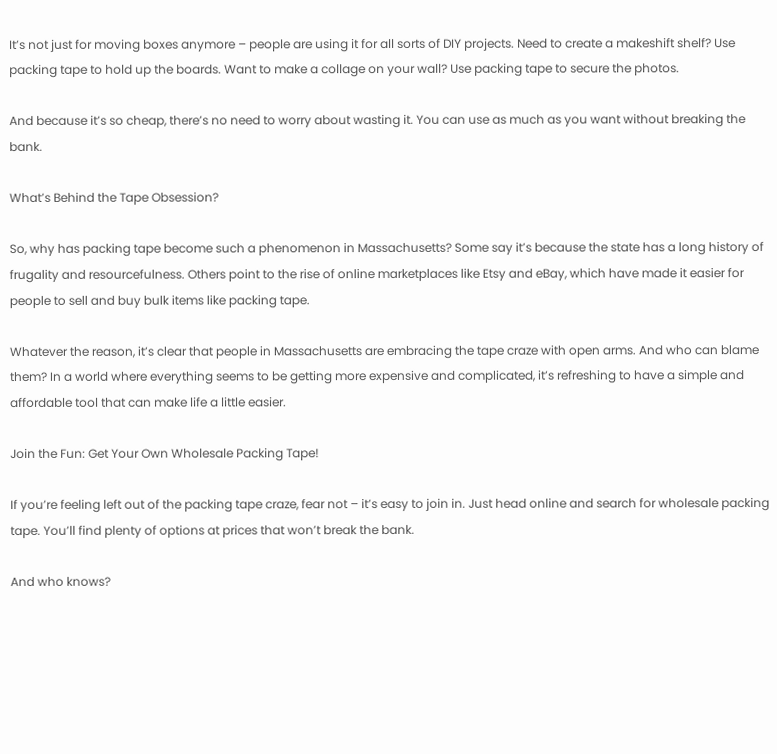It’s not just for moving boxes anymore – people are using it for all sorts of DIY projects. Need to create a makeshift shelf? Use packing tape to hold up the boards. Want to make a collage on your wall? Use packing tape to secure the photos.

And because it’s so cheap, there’s no need to worry about wasting it. You can use as much as you want without breaking the bank.

What’s Behind the Tape Obsession?

So, why has packing tape become such a phenomenon in Massachusetts? Some say it’s because the state has a long history of frugality and resourcefulness. Others point to the rise of online marketplaces like Etsy and eBay, which have made it easier for people to sell and buy bulk items like packing tape.

Whatever the reason, it’s clear that people in Massachusetts are embracing the tape craze with open arms. And who can blame them? In a world where everything seems to be getting more expensive and complicated, it’s refreshing to have a simple and affordable tool that can make life a little easier.

Join the Fun: Get Your Own Wholesale Packing Tape!

If you’re feeling left out of the packing tape craze, fear not – it’s easy to join in. Just head online and search for wholesale packing tape. You’ll find plenty of options at prices that won’t break the bank.

And who knows?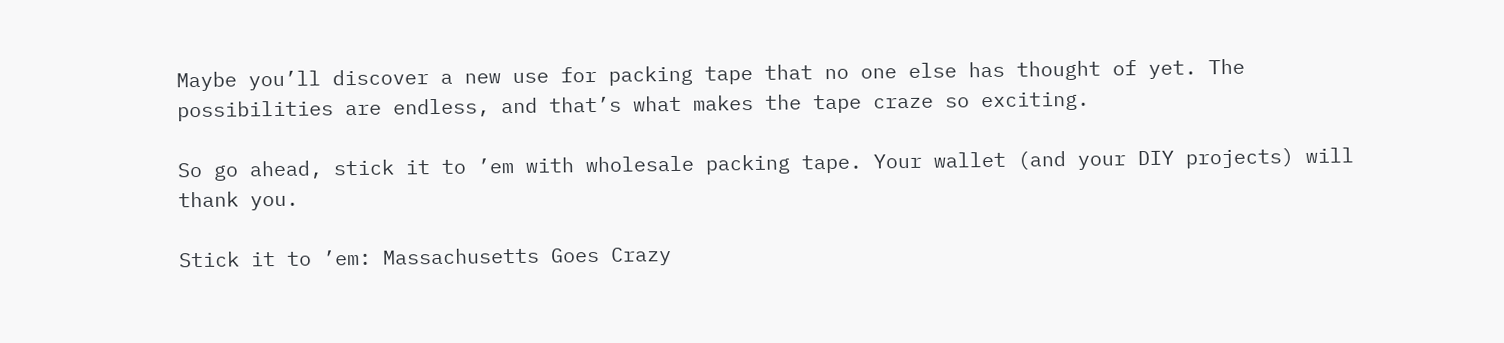Maybe you’ll discover a new use for packing tape that no one else has thought of yet. The possibilities are endless, and that’s what makes the tape craze so exciting.

So go ahead, stick it to ’em with wholesale packing tape. Your wallet (and your DIY projects) will thank you.

Stick it to ’em: Massachusetts Goes Crazy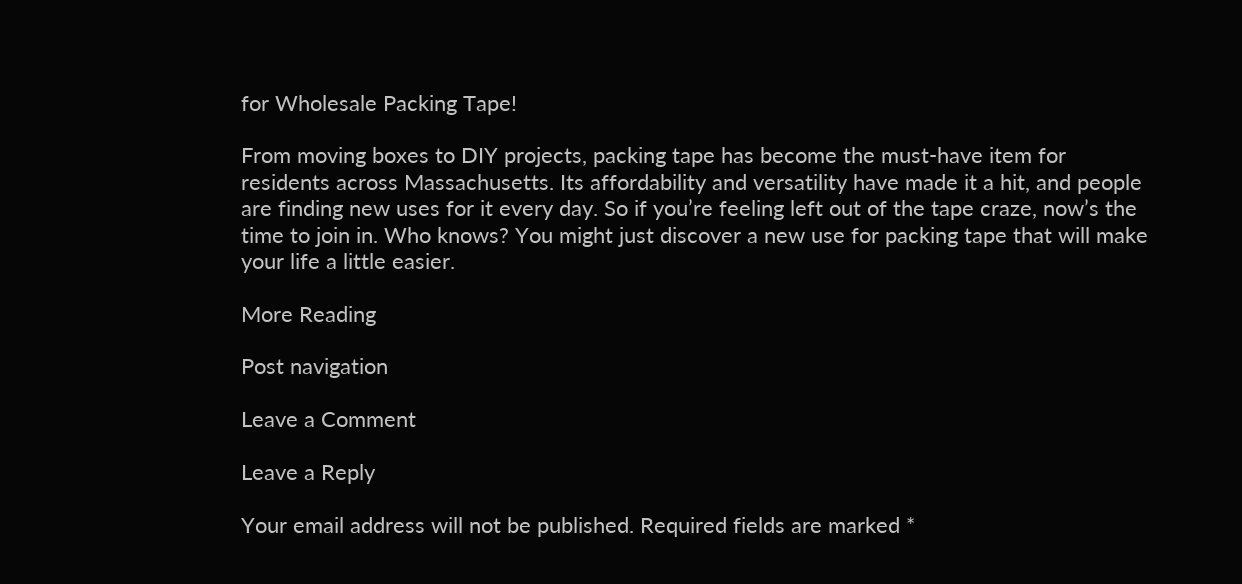for Wholesale Packing Tape!

From moving boxes to DIY projects, packing tape has become the must-have item for residents across Massachusetts. Its affordability and versatility have made it a hit, and people are finding new uses for it every day. So if you’re feeling left out of the tape craze, now’s the time to join in. Who knows? You might just discover a new use for packing tape that will make your life a little easier.

More Reading

Post navigation

Leave a Comment

Leave a Reply

Your email address will not be published. Required fields are marked *